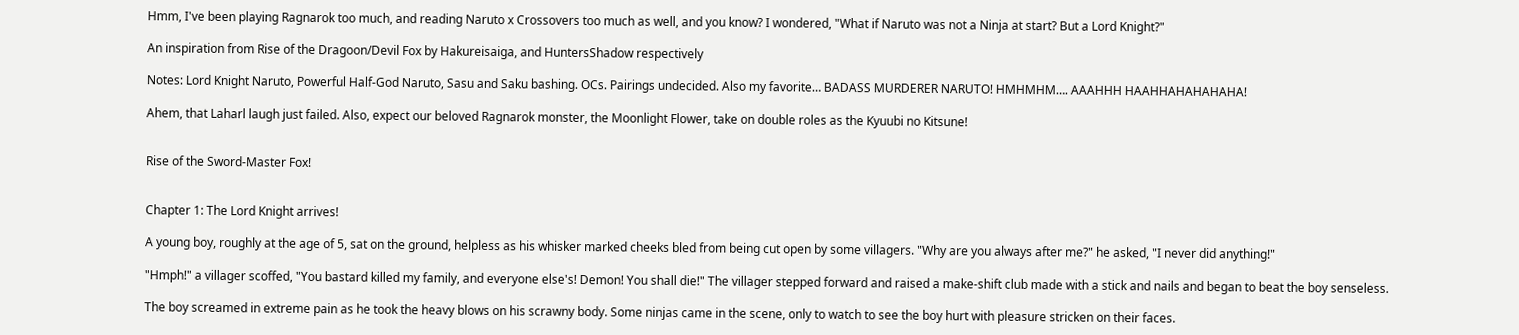Hmm, I've been playing Ragnarok too much, and reading Naruto x Crossovers too much as well, and you know? I wondered, "What if Naruto was not a Ninja at start? But a Lord Knight?"

An inspiration from Rise of the Dragoon/Devil Fox by Hakureisaiga, and HuntersShadow respectively

Notes: Lord Knight Naruto, Powerful Half-God Naruto, Sasu and Saku bashing. OCs. Pairings undecided. Also my favorite… BADASS MURDERER NARUTO! HMHMHM…. AAAHHH HAAHHAHAHAHAHA!

Ahem, that Laharl laugh just failed. Also, expect our beloved Ragnarok monster, the Moonlight Flower, take on double roles as the Kyuubi no Kitsune!


Rise of the Sword-Master Fox!


Chapter 1: The Lord Knight arrives!

A young boy, roughly at the age of 5, sat on the ground, helpless as his whisker marked cheeks bled from being cut open by some villagers. "Why are you always after me?" he asked, "I never did anything!"

"Hmph!" a villager scoffed, "You bastard killed my family, and everyone else's! Demon! You shall die!" The villager stepped forward and raised a make-shift club made with a stick and nails and began to beat the boy senseless.

The boy screamed in extreme pain as he took the heavy blows on his scrawny body. Some ninjas came in the scene, only to watch to see the boy hurt with pleasure stricken on their faces.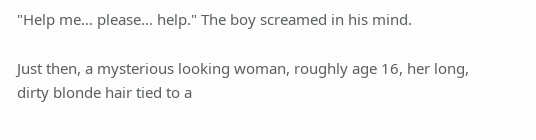"Help me… please… help." The boy screamed in his mind.

Just then, a mysterious looking woman, roughly age 16, her long, dirty blonde hair tied to a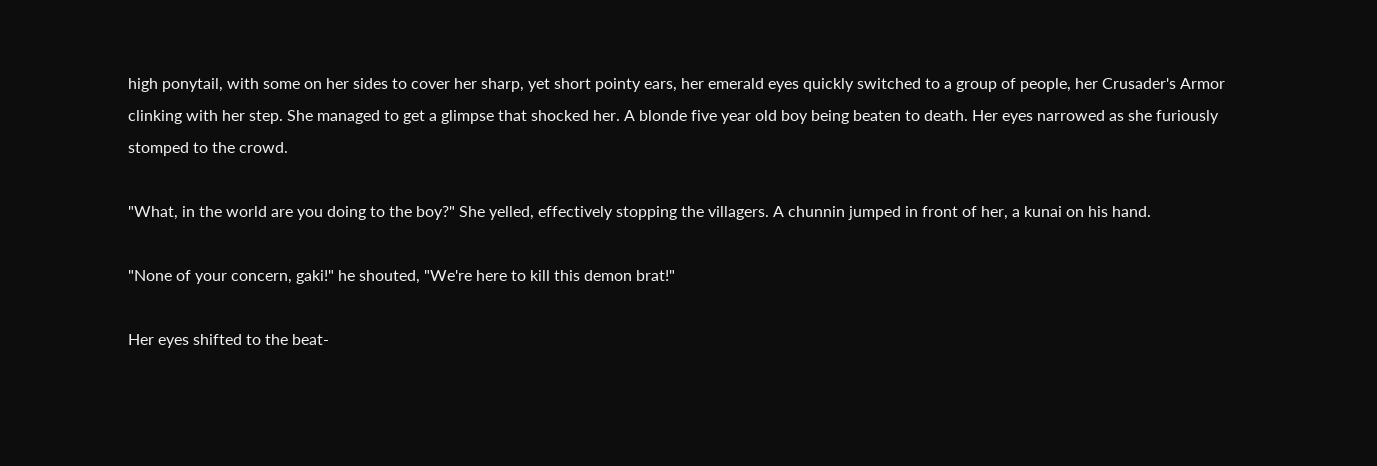high ponytail, with some on her sides to cover her sharp, yet short pointy ears, her emerald eyes quickly switched to a group of people, her Crusader's Armor clinking with her step. She managed to get a glimpse that shocked her. A blonde five year old boy being beaten to death. Her eyes narrowed as she furiously stomped to the crowd.

"What, in the world are you doing to the boy?" She yelled, effectively stopping the villagers. A chunnin jumped in front of her, a kunai on his hand.

"None of your concern, gaki!" he shouted, "We're here to kill this demon brat!"

Her eyes shifted to the beat-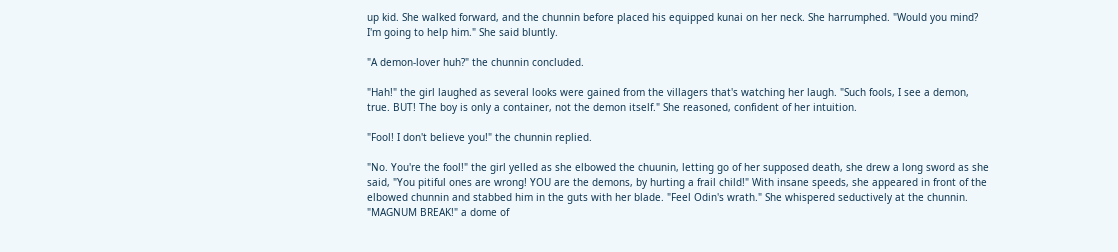up kid. She walked forward, and the chunnin before placed his equipped kunai on her neck. She harrumphed. "Would you mind? I'm going to help him." She said bluntly.

"A demon-lover huh?" the chunnin concluded.

"Hah!" the girl laughed as several looks were gained from the villagers that's watching her laugh. "Such fools, I see a demon, true. BUT! The boy is only a container, not the demon itself." She reasoned, confident of her intuition.

"Fool! I don't believe you!" the chunnin replied.

"No. You're the fool!" the girl yelled as she elbowed the chuunin, letting go of her supposed death, she drew a long sword as she said, "You pitiful ones are wrong! YOU are the demons, by hurting a frail child!" With insane speeds, she appeared in front of the elbowed chunnin and stabbed him in the guts with her blade. "Feel Odin's wrath." She whispered seductively at the chunnin. "MAGNUM BREAK!" a dome of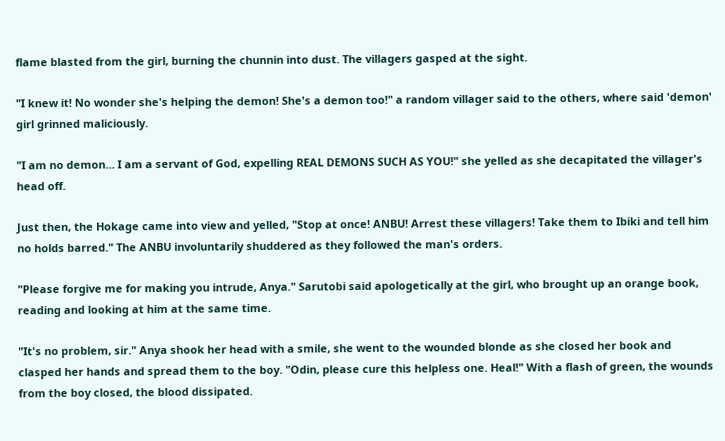flame blasted from the girl, burning the chunnin into dust. The villagers gasped at the sight.

"I knew it! No wonder she's helping the demon! She's a demon too!" a random villager said to the others, where said 'demon' girl grinned maliciously.

"I am no demon… I am a servant of God, expelling REAL DEMONS SUCH AS YOU!" she yelled as she decapitated the villager's head off.

Just then, the Hokage came into view and yelled, "Stop at once! ANBU! Arrest these villagers! Take them to Ibiki and tell him no holds barred." The ANBU involuntarily shuddered as they followed the man's orders.

"Please forgive me for making you intrude, Anya." Sarutobi said apologetically at the girl, who brought up an orange book, reading and looking at him at the same time.

"It's no problem, sir." Anya shook her head with a smile, she went to the wounded blonde as she closed her book and clasped her hands and spread them to the boy. "Odin, please cure this helpless one. Heal!" With a flash of green, the wounds from the boy closed, the blood dissipated.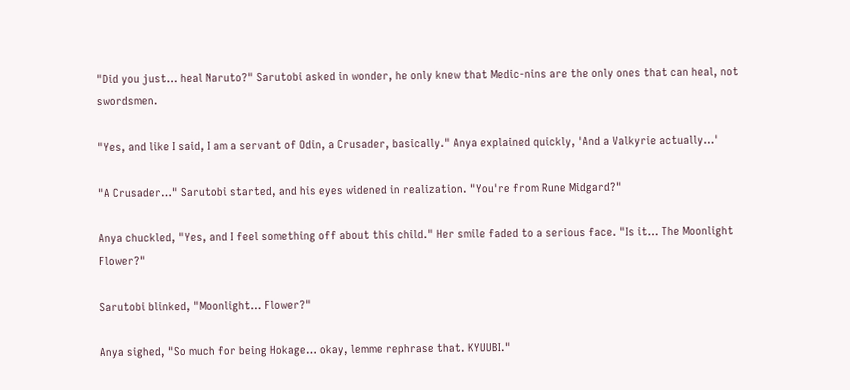"Did you just… heal Naruto?" Sarutobi asked in wonder, he only knew that Medic-nins are the only ones that can heal, not swordsmen.

"Yes, and like I said, I am a servant of Odin, a Crusader, basically." Anya explained quickly, 'And a Valkyrie actually…'

"A Crusader…" Sarutobi started, and his eyes widened in realization. "You're from Rune Midgard?"

Anya chuckled, "Yes, and I feel something off about this child." Her smile faded to a serious face. "Is it… The Moonlight Flower?"

Sarutobi blinked, "Moonlight… Flower?"

Anya sighed, "So much for being Hokage… okay, lemme rephrase that. KYUUBI."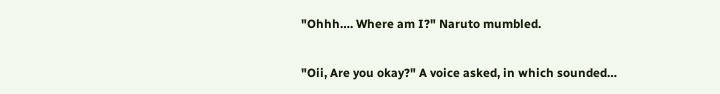"Ohhh…. Where am I?" Naruto mumbled.

"Oii, Are you okay?" A voice asked, in which sounded…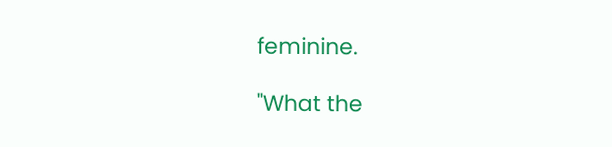feminine.

"What the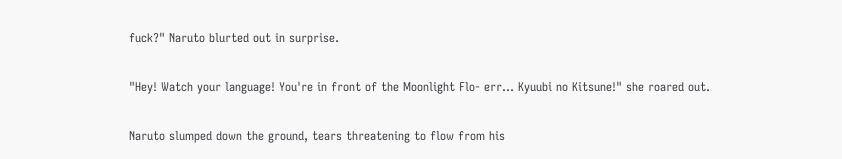fuck?" Naruto blurted out in surprise.

"Hey! Watch your language! You're in front of the Moonlight Flo- err… Kyuubi no Kitsune!" she roared out.

Naruto slumped down the ground, tears threatening to flow from his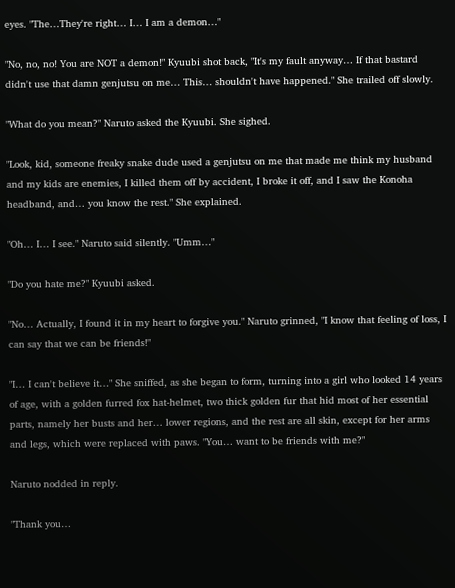eyes. "The…They're right… I… I am a demon…"

"No, no, no! You are NOT a demon!" Kyuubi shot back, "It's my fault anyway… If that bastard didn't use that damn genjutsu on me… This… shouldn't have happened." She trailed off slowly.

"What do you mean?" Naruto asked the Kyuubi. She sighed.

"Look, kid, someone freaky snake dude used a genjutsu on me that made me think my husband and my kids are enemies, I killed them off by accident, I broke it off, and I saw the Konoha headband, and… you know the rest." She explained.

"Oh… I… I see." Naruto said silently. "Umm…"

"Do you hate me?" Kyuubi asked.

"No… Actually, I found it in my heart to forgive you." Naruto grinned, "I know that feeling of loss, I can say that we can be friends!"

"I… I can't believe it…" She sniffed, as she began to form, turning into a girl who looked 14 years of age, with a golden furred fox hat-helmet, two thick golden fur that hid most of her essential parts, namely her busts and her… lower regions, and the rest are all skin, except for her arms and legs, which were replaced with paws. "You… want to be friends with me?"

Naruto nodded in reply.

"Thank you…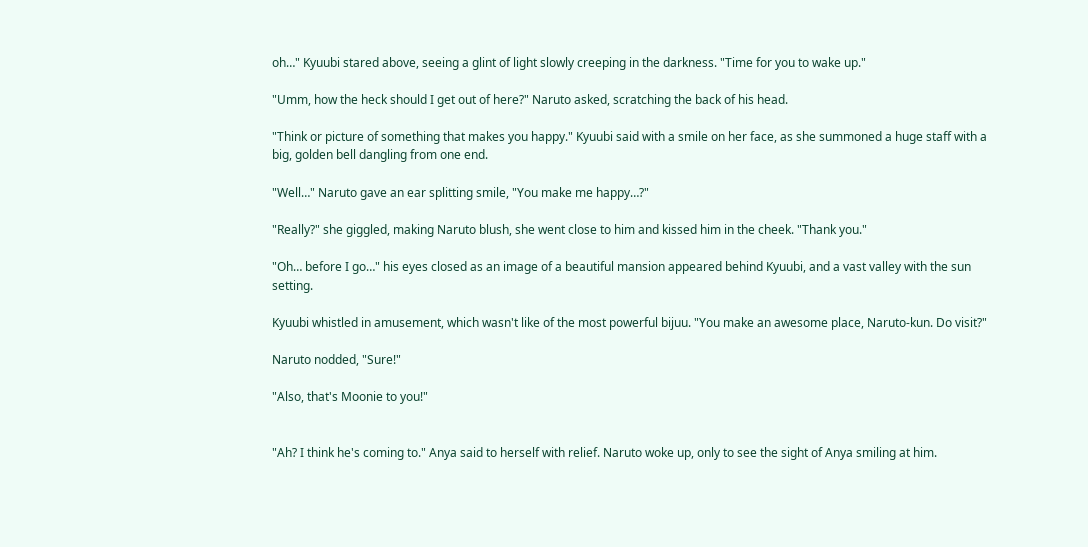oh…" Kyuubi stared above, seeing a glint of light slowly creeping in the darkness. "Time for you to wake up."

"Umm, how the heck should I get out of here?" Naruto asked, scratching the back of his head.

"Think or picture of something that makes you happy." Kyuubi said with a smile on her face, as she summoned a huge staff with a big, golden bell dangling from one end.

"Well…" Naruto gave an ear splitting smile, "You make me happy…?"

"Really?" she giggled, making Naruto blush, she went close to him and kissed him in the cheek. "Thank you."

"Oh… before I go…" his eyes closed as an image of a beautiful mansion appeared behind Kyuubi, and a vast valley with the sun setting.

Kyuubi whistled in amusement, which wasn't like of the most powerful bijuu. "You make an awesome place, Naruto-kun. Do visit?"

Naruto nodded, "Sure!"

"Also, that's Moonie to you!"


"Ah? I think he's coming to." Anya said to herself with relief. Naruto woke up, only to see the sight of Anya smiling at him.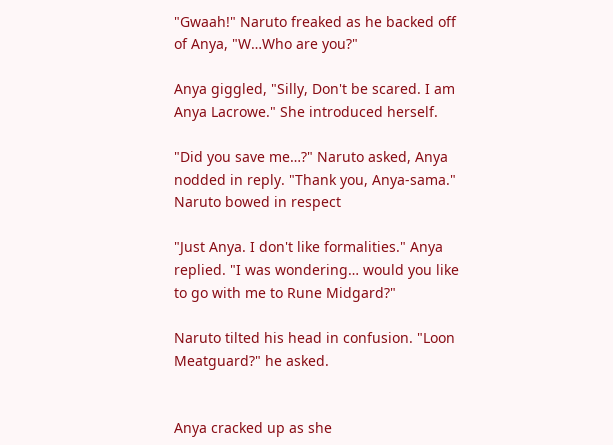"Gwaah!" Naruto freaked as he backed off of Anya, "W…Who are you?"

Anya giggled, "Silly, Don't be scared. I am Anya Lacrowe." She introduced herself.

"Did you save me…?" Naruto asked, Anya nodded in reply. "Thank you, Anya-sama." Naruto bowed in respect

"Just Anya. I don't like formalities." Anya replied. "I was wondering… would you like to go with me to Rune Midgard?"

Naruto tilted his head in confusion. "Loon Meatguard?" he asked.


Anya cracked up as she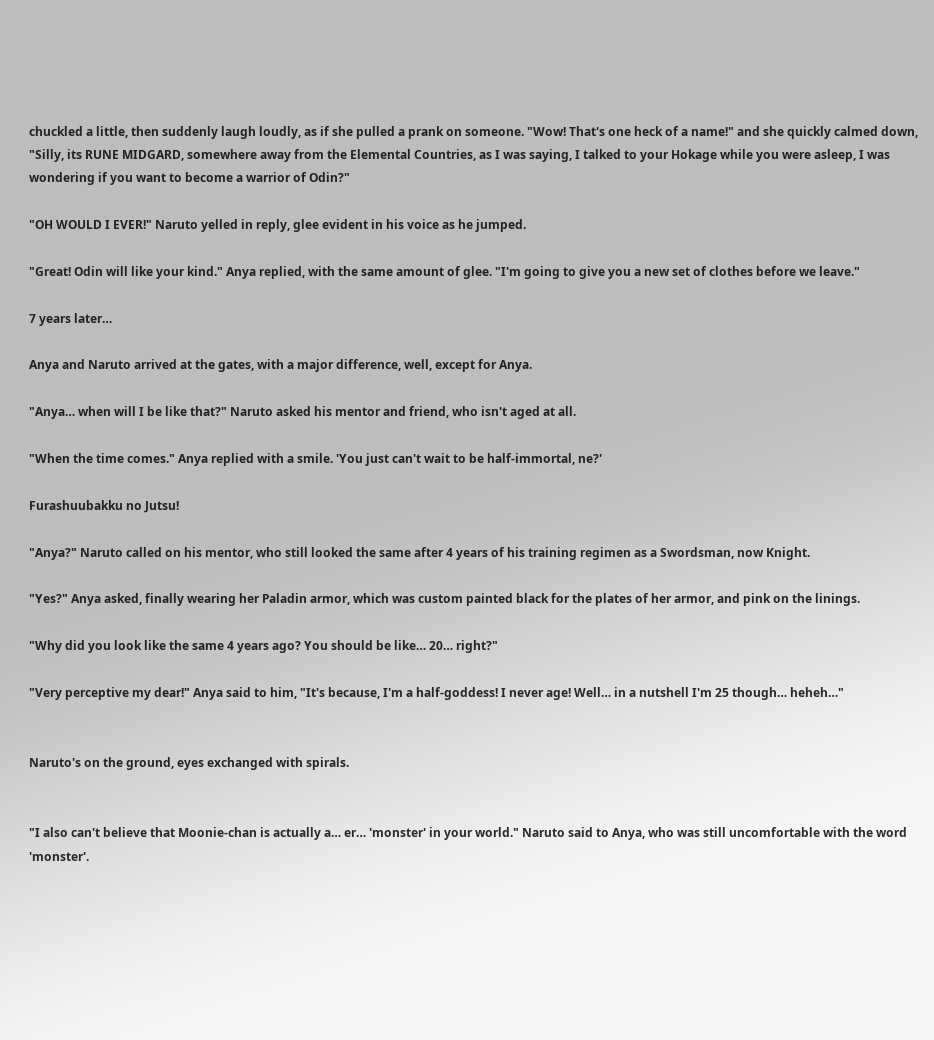chuckled a little, then suddenly laugh loudly, as if she pulled a prank on someone. "Wow! That's one heck of a name!" and she quickly calmed down, "Silly, its RUNE MIDGARD, somewhere away from the Elemental Countries, as I was saying, I talked to your Hokage while you were asleep, I was wondering if you want to become a warrior of Odin?"

"OH WOULD I EVER!" Naruto yelled in reply, glee evident in his voice as he jumped.

"Great! Odin will like your kind." Anya replied, with the same amount of glee. "I'm going to give you a new set of clothes before we leave."

7 years later…

Anya and Naruto arrived at the gates, with a major difference, well, except for Anya.

"Anya… when will I be like that?" Naruto asked his mentor and friend, who isn't aged at all.

"When the time comes." Anya replied with a smile. 'You just can't wait to be half-immortal, ne?'

Furashuubakku no Jutsu!

"Anya?" Naruto called on his mentor, who still looked the same after 4 years of his training regimen as a Swordsman, now Knight.

"Yes?" Anya asked, finally wearing her Paladin armor, which was custom painted black for the plates of her armor, and pink on the linings.

"Why did you look like the same 4 years ago? You should be like… 20… right?"

"Very perceptive my dear!" Anya said to him, "It's because, I'm a half-goddess! I never age! Well… in a nutshell I'm 25 though… heheh…"


Naruto's on the ground, eyes exchanged with spirals.


"I also can't believe that Moonie-chan is actually a… er… 'monster' in your world." Naruto said to Anya, who was still uncomfortable with the word 'monster'.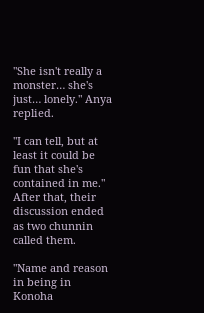"She isn't really a monster… she's just… lonely." Anya replied.

"I can tell, but at least it could be fun that she's contained in me." After that, their discussion ended as two chunnin called them.

"Name and reason in being in Konoha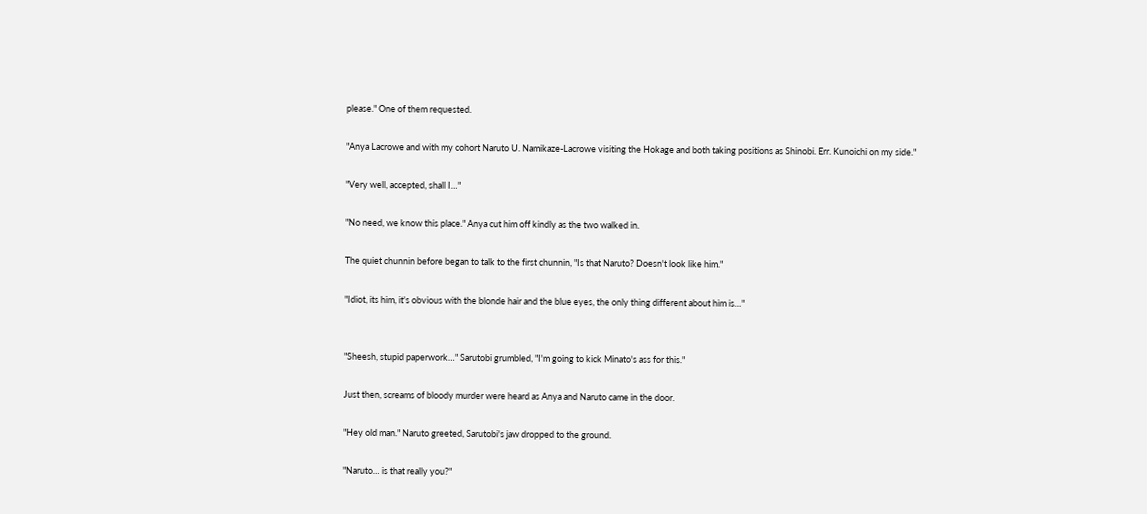please." One of them requested.

"Anya Lacrowe and with my cohort Naruto U. Namikaze-Lacrowe visiting the Hokage and both taking positions as Shinobi. Err. Kunoichi on my side."

"Very well, accepted, shall I…"

"No need, we know this place." Anya cut him off kindly as the two walked in.

The quiet chunnin before began to talk to the first chunnin, "Is that Naruto? Doesn't look like him."

"Idiot, its him, it's obvious with the blonde hair and the blue eyes, the only thing different about him is…"


"Sheesh, stupid paperwork…" Sarutobi grumbled, "I'm going to kick Minato's ass for this."

Just then, screams of bloody murder were heard as Anya and Naruto came in the door.

"Hey old man." Naruto greeted, Sarutobi's jaw dropped to the ground.

"Naruto… is that really you?"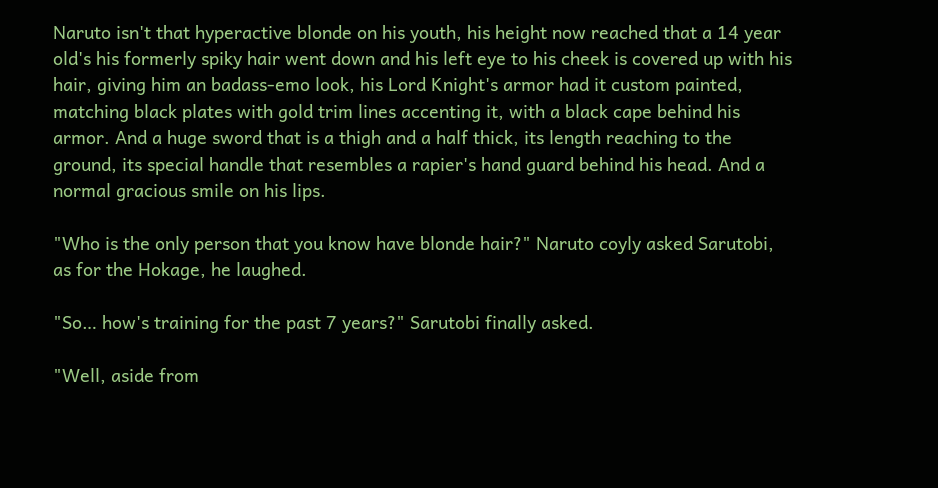Naruto isn't that hyperactive blonde on his youth, his height now reached that a 14 year old's his formerly spiky hair went down and his left eye to his cheek is covered up with his hair, giving him an badass-emo look, his Lord Knight's armor had it custom painted, matching black plates with gold trim lines accenting it, with a black cape behind his armor. And a huge sword that is a thigh and a half thick, its length reaching to the ground, its special handle that resembles a rapier's hand guard behind his head. And a normal gracious smile on his lips.

"Who is the only person that you know have blonde hair?" Naruto coyly asked Sarutobi, as for the Hokage, he laughed.

"So… how's training for the past 7 years?" Sarutobi finally asked.

"Well, aside from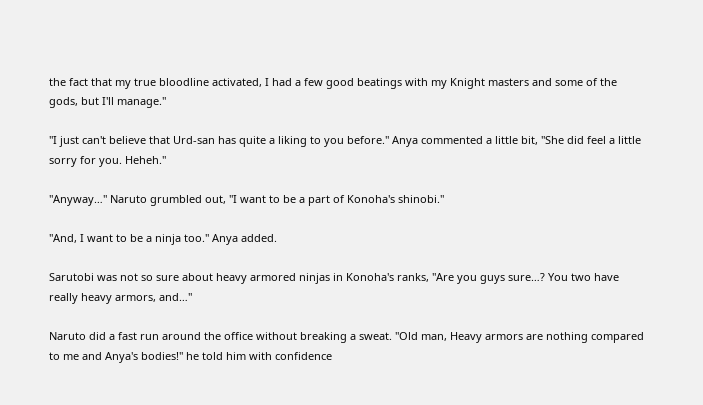the fact that my true bloodline activated, I had a few good beatings with my Knight masters and some of the gods, but I'll manage."

"I just can't believe that Urd-san has quite a liking to you before." Anya commented a little bit, "She did feel a little sorry for you. Heheh."

"Anyway…" Naruto grumbled out, "I want to be a part of Konoha's shinobi."

"And, I want to be a ninja too." Anya added.

Sarutobi was not so sure about heavy armored ninjas in Konoha's ranks, "Are you guys sure…? You two have really heavy armors, and…"

Naruto did a fast run around the office without breaking a sweat. "Old man, Heavy armors are nothing compared to me and Anya's bodies!" he told him with confidence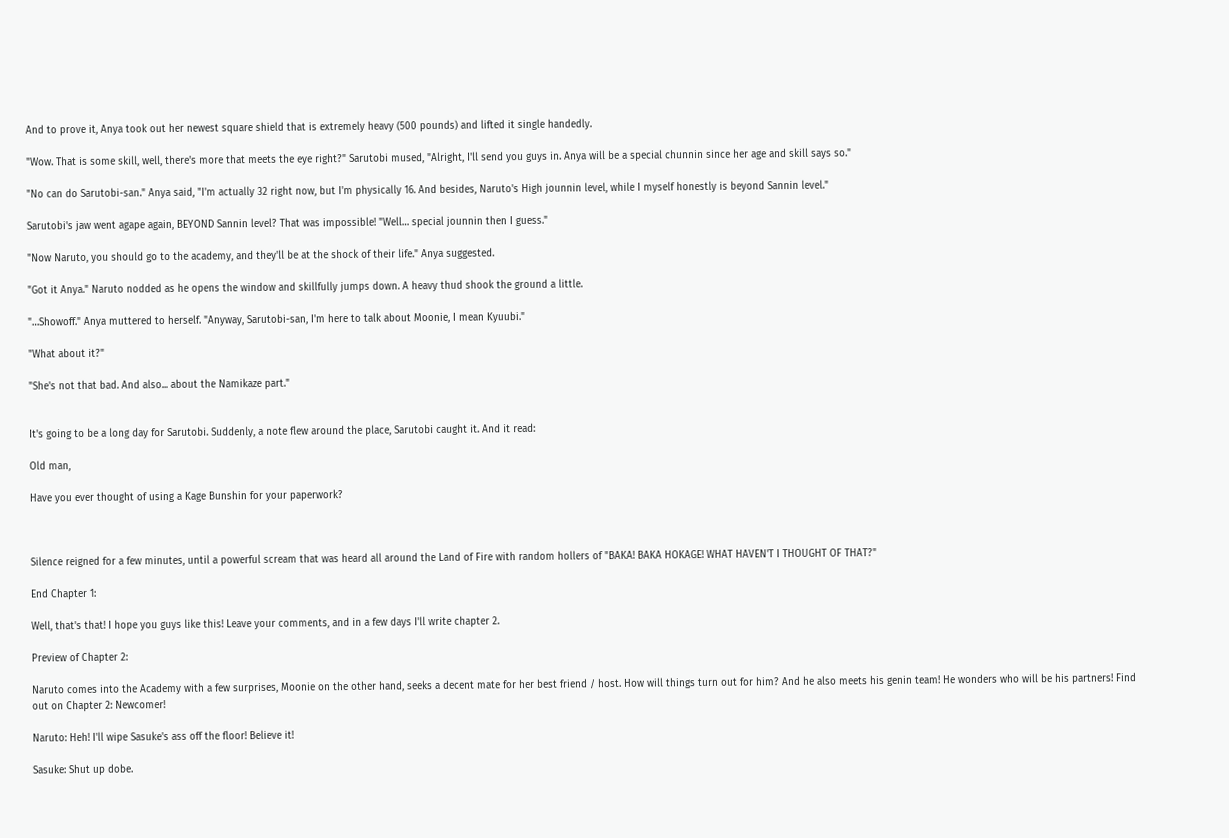And to prove it, Anya took out her newest square shield that is extremely heavy (500 pounds) and lifted it single handedly.

"Wow. That is some skill, well, there's more that meets the eye right?" Sarutobi mused, "Alright, I'll send you guys in. Anya will be a special chunnin since her age and skill says so."

"No can do Sarutobi-san." Anya said, "I'm actually 32 right now, but I'm physically 16. And besides, Naruto's High jounnin level, while I myself honestly is beyond Sannin level."

Sarutobi's jaw went agape again, BEYOND Sannin level? That was impossible! "Well… special jounnin then I guess."

"Now Naruto, you should go to the academy, and they'll be at the shock of their life." Anya suggested.

"Got it Anya." Naruto nodded as he opens the window and skillfully jumps down. A heavy thud shook the ground a little.

"…Showoff." Anya muttered to herself. "Anyway, Sarutobi-san, I'm here to talk about Moonie, I mean Kyuubi."

"What about it?"

"She's not that bad. And also... about the Namikaze part."


It's going to be a long day for Sarutobi. Suddenly, a note flew around the place, Sarutobi caught it. And it read:

Old man,

Have you ever thought of using a Kage Bunshin for your paperwork?



Silence reigned for a few minutes, until a powerful scream that was heard all around the Land of Fire with random hollers of "BAKA! BAKA HOKAGE! WHAT HAVEN'T I THOUGHT OF THAT?"

End Chapter 1:

Well, that's that! I hope you guys like this! Leave your comments, and in a few days I'll write chapter 2.

Preview of Chapter 2:

Naruto comes into the Academy with a few surprises, Moonie on the other hand, seeks a decent mate for her best friend / host. How will things turn out for him? And he also meets his genin team! He wonders who will be his partners! Find out on Chapter 2: Newcomer!

Naruto: Heh! I'll wipe Sasuke's ass off the floor! Believe it!

Sasuke: Shut up dobe.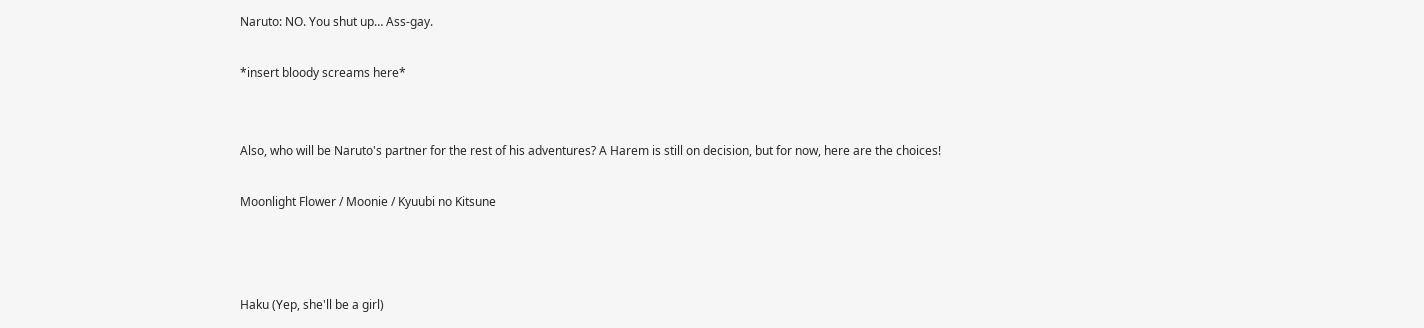Naruto: NO. You shut up… Ass-gay.

*insert bloody screams here*


Also, who will be Naruto's partner for the rest of his adventures? A Harem is still on decision, but for now, here are the choices!

Moonlight Flower / Moonie / Kyuubi no Kitsune



Haku (Yep, she'll be a girl)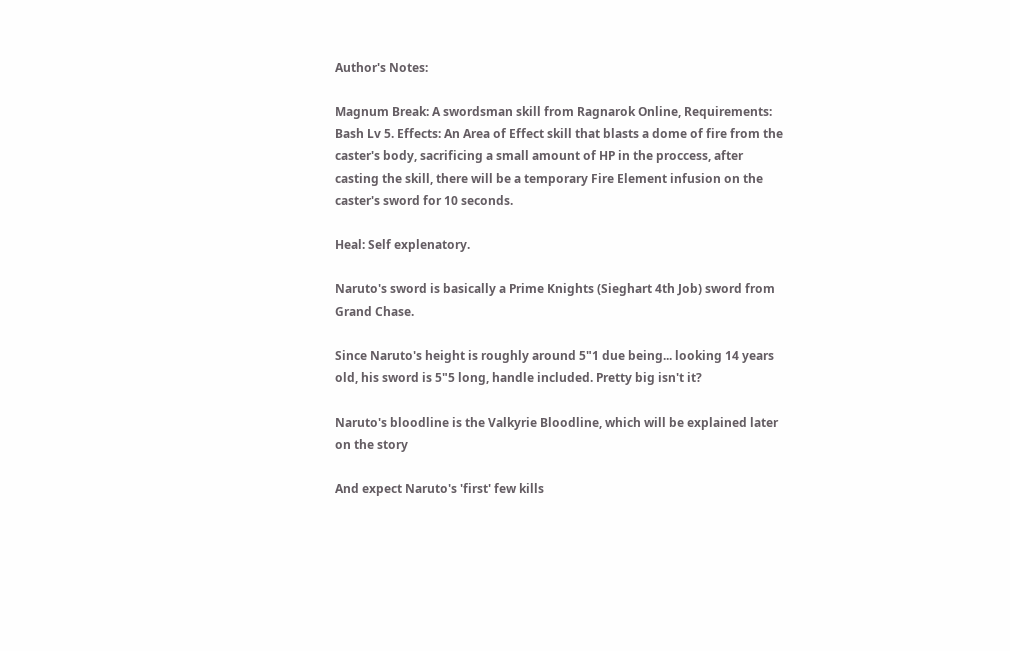Author's Notes:

Magnum Break: A swordsman skill from Ragnarok Online, Requirements: Bash Lv 5. Effects: An Area of Effect skill that blasts a dome of fire from the caster's body, sacrificing a small amount of HP in the proccess, after casting the skill, there will be a temporary Fire Element infusion on the caster's sword for 10 seconds.

Heal: Self explenatory.

Naruto's sword is basically a Prime Knights (Sieghart 4th Job) sword from Grand Chase.

Since Naruto's height is roughly around 5"1 due being... looking 14 years old, his sword is 5"5 long, handle included. Pretty big isn't it?

Naruto's bloodline is the Valkyrie Bloodline, which will be explained later on the story

And expect Naruto's 'first' few kills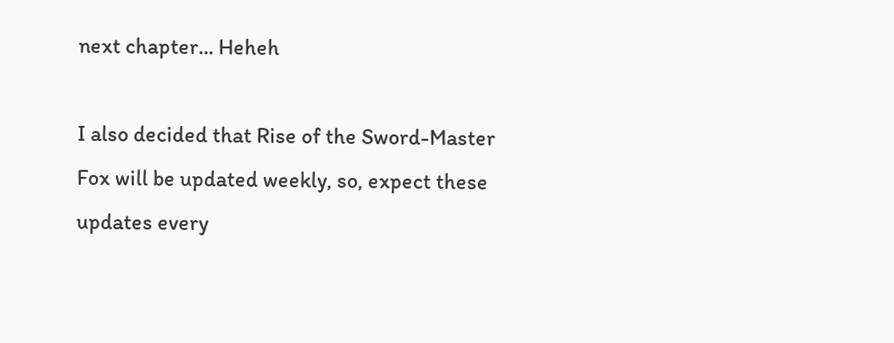next chapter... Heheh

I also decided that Rise of the Sword-Master Fox will be updated weekly, so, expect these updates every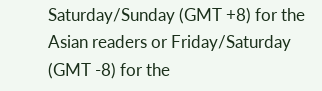Saturday/Sunday (GMT +8) for the Asian readers or Friday/Saturday (GMT -8) for the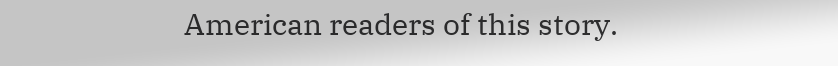American readers of this story.